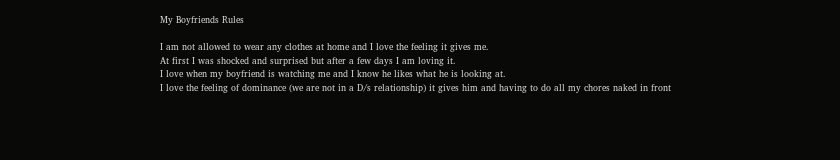My Boyfriends Rules

I am not allowed to wear any clothes at home and I love the feeling it gives me.
At first I was shocked and surprised but after a few days I am loving it.
I love when my boyfriend is watching me and I know he likes what he is looking at.
I love the feeling of dominance (we are not in a D/s relationship) it gives him and having to do all my chores naked in front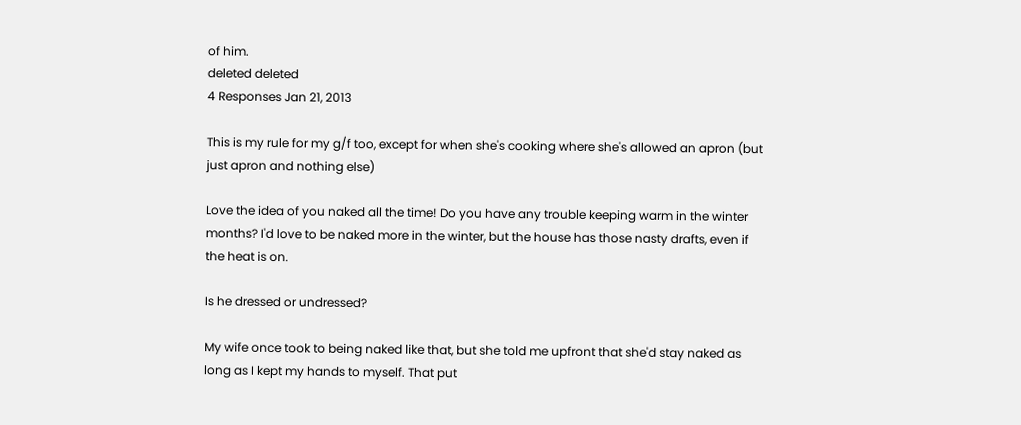of him.
deleted deleted
4 Responses Jan 21, 2013

This is my rule for my g/f too, except for when she's cooking where she's allowed an apron (but just apron and nothing else)

Love the idea of you naked all the time! Do you have any trouble keeping warm in the winter months? I'd love to be naked more in the winter, but the house has those nasty drafts, even if the heat is on.

Is he dressed or undressed?

My wife once took to being naked like that, but she told me upfront that she'd stay naked as long as I kept my hands to myself. That put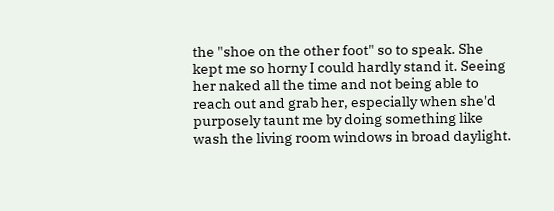the "shoe on the other foot" so to speak. She kept me so horny I could hardly stand it. Seeing her naked all the time and not being able to reach out and grab her, especially when she'd purposely taunt me by doing something like wash the living room windows in broad daylight.